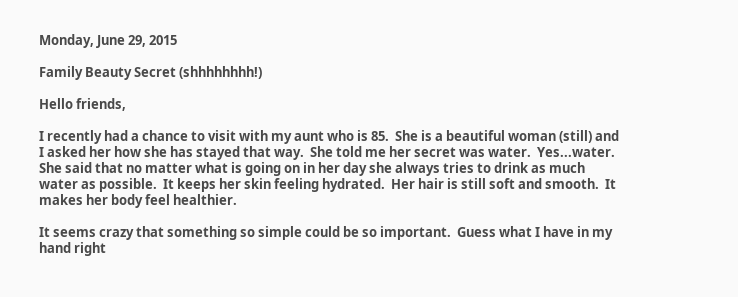Monday, June 29, 2015

Family Beauty Secret (shhhhhhhh!)

Hello friends,

I recently had a chance to visit with my aunt who is 85.  She is a beautiful woman (still) and I asked her how she has stayed that way.  She told me her secret was water.  Yes...water.  She said that no matter what is going on in her day she always tries to drink as much water as possible.  It keeps her skin feeling hydrated.  Her hair is still soft and smooth.  It makes her body feel healthier.

It seems crazy that something so simple could be so important.  Guess what I have in my hand right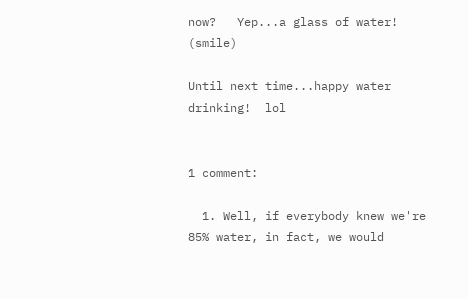now?   Yep...a glass of water! (smile)

Until next time...happy water drinking!  lol


1 comment:

  1. Well, if everybody knew we're 85% water, in fact, we would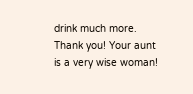drink much more. Thank you! Your aunt is a very wise woman!